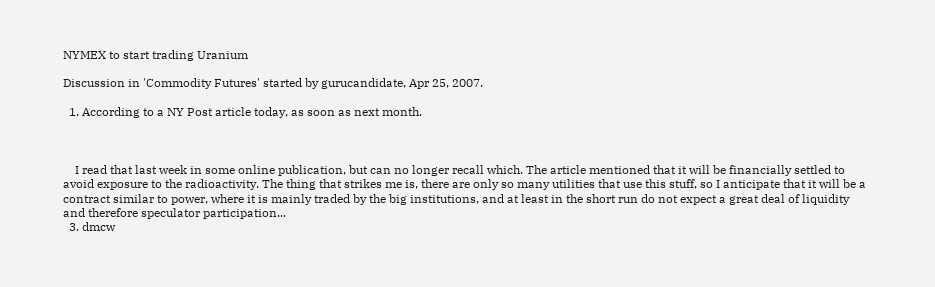NYMEX to start trading Uranium

Discussion in 'Commodity Futures' started by gurucandidate, Apr 25, 2007.

  1. According to a NY Post article today, as soon as next month.



    I read that last week in some online publication, but can no longer recall which. The article mentioned that it will be financially settled to avoid exposure to the radioactivity. The thing that strikes me is, there are only so many utilities that use this stuff, so I anticipate that it will be a contract similar to power, where it is mainly traded by the big institutions, and at least in the short run do not expect a great deal of liquidity and therefore speculator participation...
  3. dmcw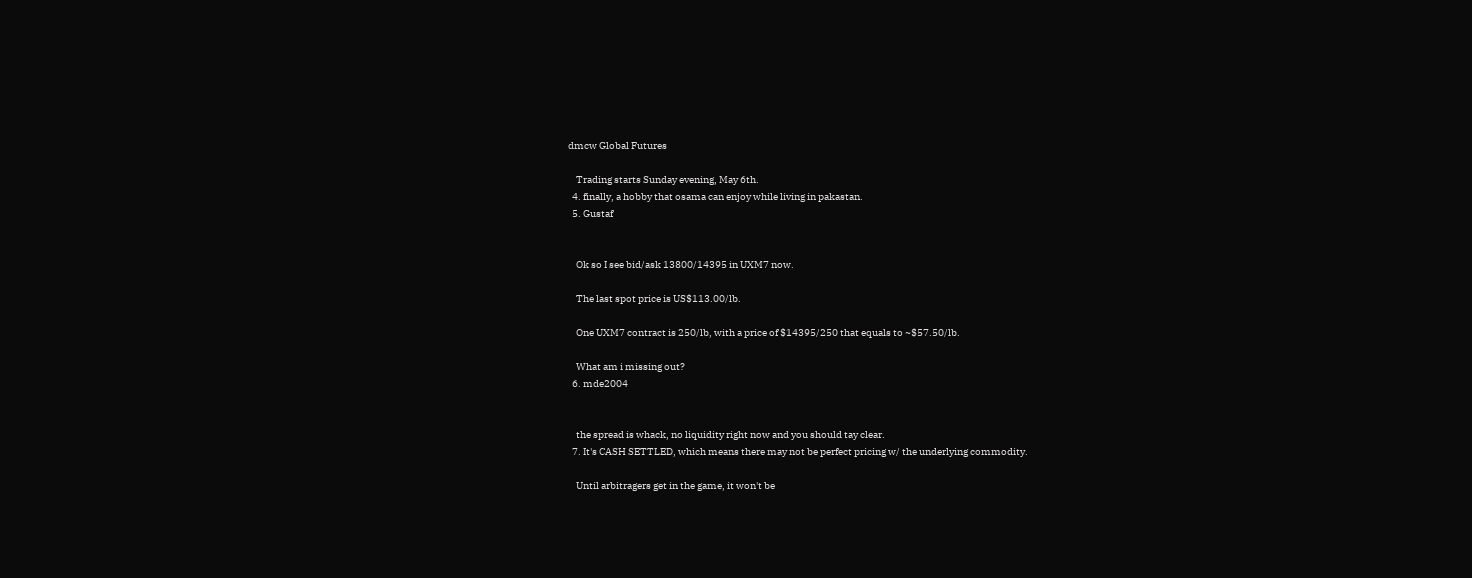dmcw Global Futures

    Trading starts Sunday evening, May 6th.
  4. finally, a hobby that osama can enjoy while living in pakastan.
  5. Gustaf


    Ok so I see bid/ask 13800/14395 in UXM7 now.

    The last spot price is US$113.00/lb.

    One UXM7 contract is 250/lb, with a price of $14395/250 that equals to ~$57.50/lb.

    What am i missing out?
  6. mde2004


    the spread is whack, no liquidity right now and you should tay clear.
  7. It's CASH SETTLED, which means there may not be perfect pricing w/ the underlying commodity.

    Until arbitragers get in the game, it won't be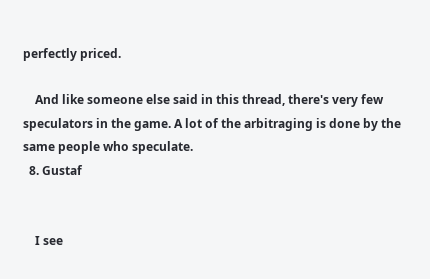perfectly priced.

    And like someone else said in this thread, there's very few speculators in the game. A lot of the arbitraging is done by the same people who speculate.
  8. Gustaf


    I see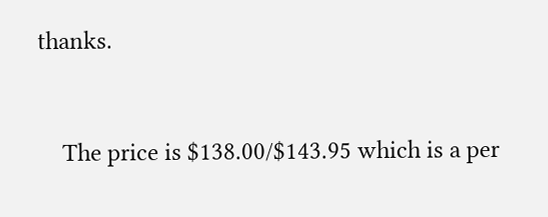thanks.


    The price is $138.00/$143.95 which is a per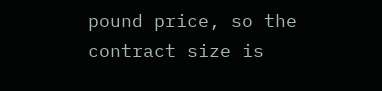pound price, so the contract size is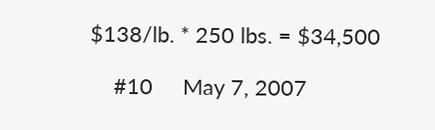$138/lb. * 250 lbs. = $34,500

    #10     May 7, 2007